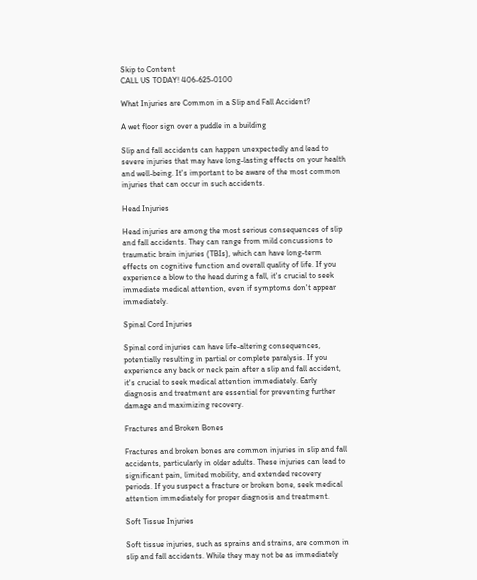Skip to Content
CALL US TODAY! 406-625-0100

What Injuries are Common in a Slip and Fall Accident?

A wet floor sign over a puddle in a building

Slip and fall accidents can happen unexpectedly and lead to severe injuries that may have long-lasting effects on your health and well-being. It's important to be aware of the most common injuries that can occur in such accidents.

Head Injuries

Head injuries are among the most serious consequences of slip and fall accidents. They can range from mild concussions to traumatic brain injuries (TBIs), which can have long-term effects on cognitive function and overall quality of life. If you experience a blow to the head during a fall, it's crucial to seek immediate medical attention, even if symptoms don't appear immediately.

Spinal Cord Injuries

Spinal cord injuries can have life-altering consequences, potentially resulting in partial or complete paralysis. If you experience any back or neck pain after a slip and fall accident, it's crucial to seek medical attention immediately. Early diagnosis and treatment are essential for preventing further damage and maximizing recovery.

Fractures and Broken Bones

Fractures and broken bones are common injuries in slip and fall accidents, particularly in older adults. These injuries can lead to significant pain, limited mobility, and extended recovery periods. If you suspect a fracture or broken bone, seek medical attention immediately for proper diagnosis and treatment.

Soft Tissue Injuries

Soft tissue injuries, such as sprains and strains, are common in slip and fall accidents. While they may not be as immediately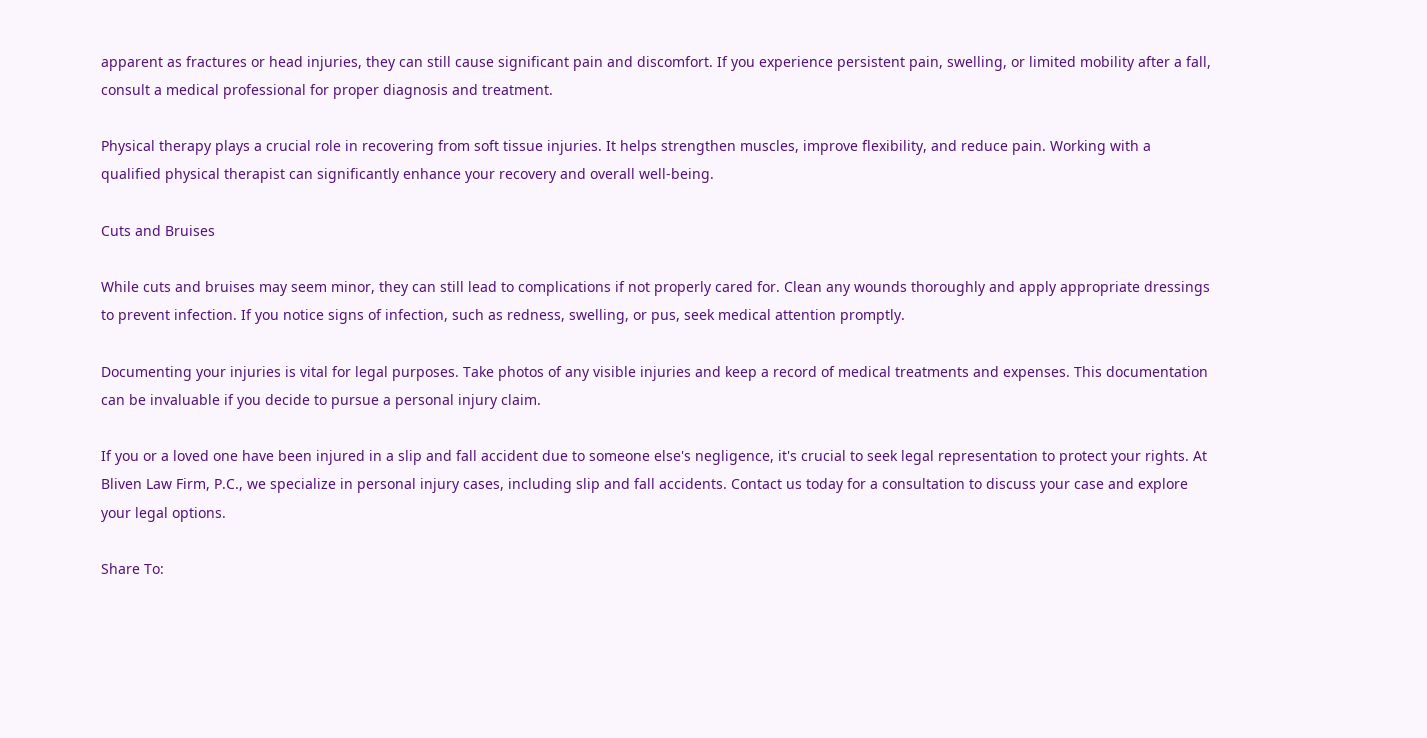apparent as fractures or head injuries, they can still cause significant pain and discomfort. If you experience persistent pain, swelling, or limited mobility after a fall, consult a medical professional for proper diagnosis and treatment.

Physical therapy plays a crucial role in recovering from soft tissue injuries. It helps strengthen muscles, improve flexibility, and reduce pain. Working with a qualified physical therapist can significantly enhance your recovery and overall well-being.

Cuts and Bruises

While cuts and bruises may seem minor, they can still lead to complications if not properly cared for. Clean any wounds thoroughly and apply appropriate dressings to prevent infection. If you notice signs of infection, such as redness, swelling, or pus, seek medical attention promptly.

Documenting your injuries is vital for legal purposes. Take photos of any visible injuries and keep a record of medical treatments and expenses. This documentation can be invaluable if you decide to pursue a personal injury claim.

If you or a loved one have been injured in a slip and fall accident due to someone else's negligence, it's crucial to seek legal representation to protect your rights. At Bliven Law Firm, P.C., we specialize in personal injury cases, including slip and fall accidents. Contact us today for a consultation to discuss your case and explore your legal options.

Share To: